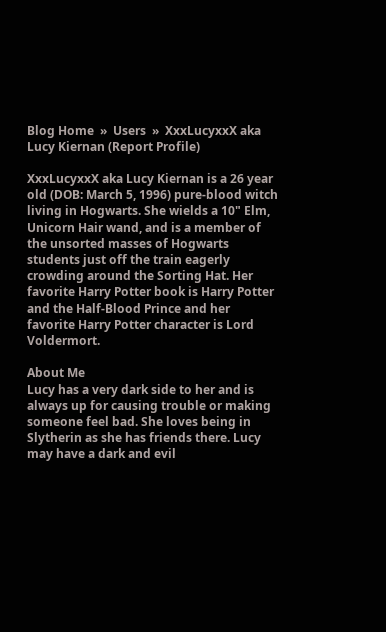Blog Home  »  Users  »  XxxLucyxxX aka Lucy Kiernan (Report Profile)

XxxLucyxxX aka Lucy Kiernan is a 26 year old (DOB: March 5, 1996) pure-blood witch living in Hogwarts. She wields a 10" Elm, Unicorn Hair wand, and is a member of the unsorted masses of Hogwarts students just off the train eagerly crowding around the Sorting Hat. Her favorite Harry Potter book is Harry Potter and the Half-Blood Prince and her favorite Harry Potter character is Lord Voldermort.

About Me
Lucy has a very dark side to her and is always up for causing trouble or making someone feel bad. She loves being in Slytherin as she has friends there. Lucy may have a dark and evil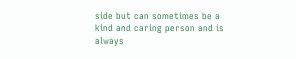side but can sometimes be a kind and caring person and is always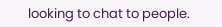looking to chat to people.